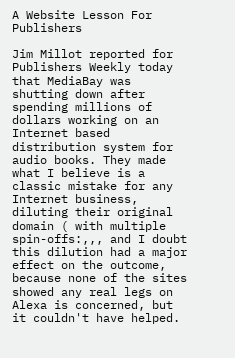A Website Lesson For Publishers

Jim Millot reported for Publishers Weekly today that MediaBay was shutting down after spending millions of dollars working on an Internet based distribution system for audio books. They made what I believe is a classic mistake for any Internet business, diluting their original domain ( with multiple spin-offs:,,, and I doubt this dilution had a major effect on the outcome, because none of the sites showed any real legs on Alexa is concerned, but it couldn't have helped.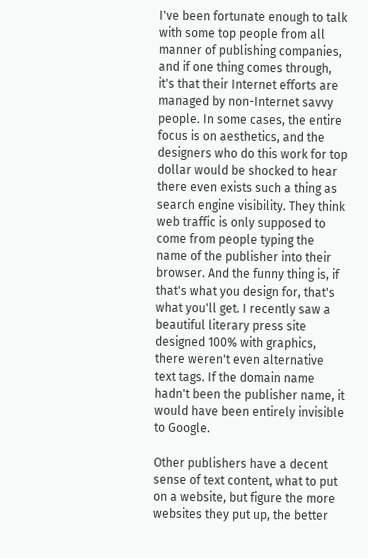I've been fortunate enough to talk with some top people from all manner of publishing companies, and if one thing comes through, it's that their Internet efforts are managed by non-Internet savvy people. In some cases, the entire focus is on aesthetics, and the designers who do this work for top dollar would be shocked to hear there even exists such a thing as search engine visibility. They think web traffic is only supposed to come from people typing the name of the publisher into their browser. And the funny thing is, if that's what you design for, that's what you'll get. I recently saw a beautiful literary press site designed 100% with graphics, there weren't even alternative text tags. If the domain name hadn't been the publisher name, it would have been entirely invisible to Google.

Other publishers have a decent sense of text content, what to put on a website, but figure the more websites they put up, the better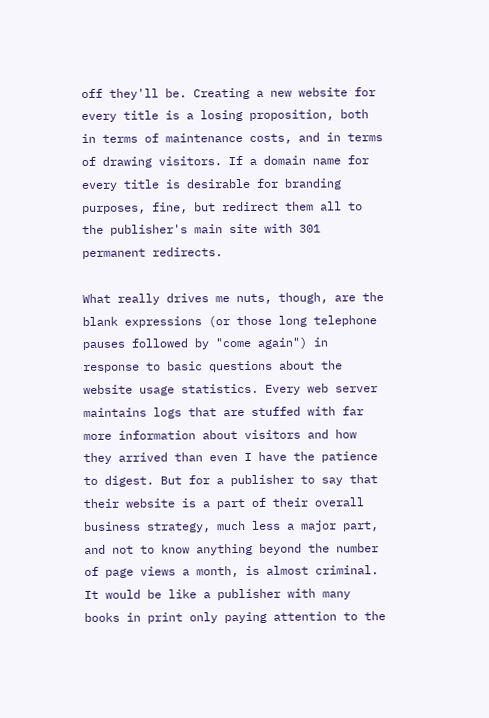off they'll be. Creating a new website for every title is a losing proposition, both in terms of maintenance costs, and in terms of drawing visitors. If a domain name for every title is desirable for branding purposes, fine, but redirect them all to the publisher's main site with 301 permanent redirects.

What really drives me nuts, though, are the blank expressions (or those long telephone pauses followed by "come again") in response to basic questions about the website usage statistics. Every web server maintains logs that are stuffed with far more information about visitors and how they arrived than even I have the patience to digest. But for a publisher to say that their website is a part of their overall business strategy, much less a major part, and not to know anything beyond the number of page views a month, is almost criminal. It would be like a publisher with many books in print only paying attention to the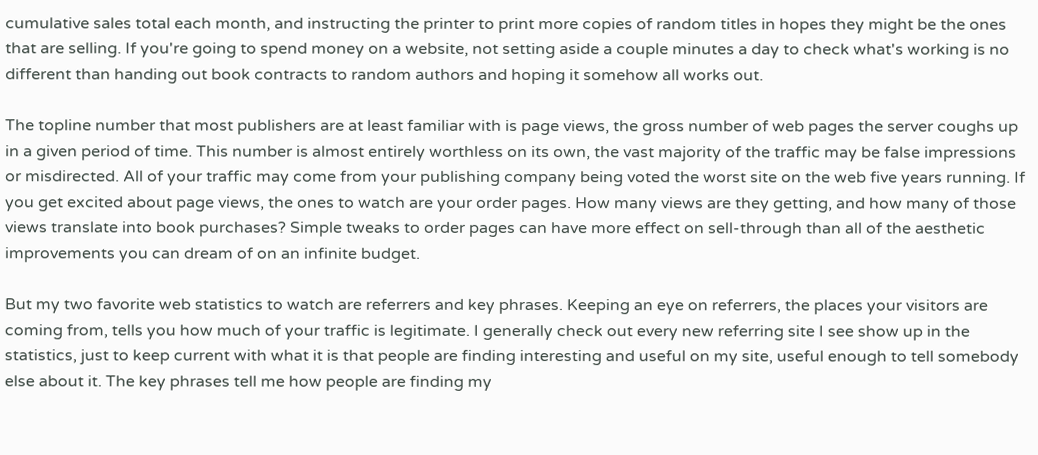cumulative sales total each month, and instructing the printer to print more copies of random titles in hopes they might be the ones that are selling. If you're going to spend money on a website, not setting aside a couple minutes a day to check what's working is no different than handing out book contracts to random authors and hoping it somehow all works out.

The topline number that most publishers are at least familiar with is page views, the gross number of web pages the server coughs up in a given period of time. This number is almost entirely worthless on its own, the vast majority of the traffic may be false impressions or misdirected. All of your traffic may come from your publishing company being voted the worst site on the web five years running. If you get excited about page views, the ones to watch are your order pages. How many views are they getting, and how many of those views translate into book purchases? Simple tweaks to order pages can have more effect on sell-through than all of the aesthetic improvements you can dream of on an infinite budget.

But my two favorite web statistics to watch are referrers and key phrases. Keeping an eye on referrers, the places your visitors are coming from, tells you how much of your traffic is legitimate. I generally check out every new referring site I see show up in the statistics, just to keep current with what it is that people are finding interesting and useful on my site, useful enough to tell somebody else about it. The key phrases tell me how people are finding my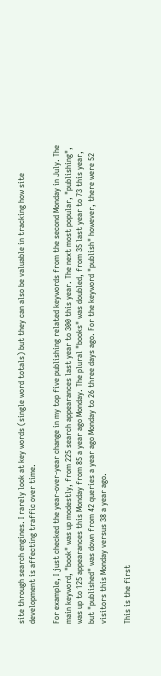site through search engines. I rarely look at key words (single word totals) but they can also be valuable in tracking how site development is affecting traffic over time.

For example, I just checked the year-over-year change in my top five publishing related keywords from the second Monday in July. The main keyword, "book" was up modestly, from 225 search appearances last year to 300 this year. The next most popular, "publishing", was up to 125 appearances this Monday from 85 a year ago Monday. The plural "books" was doubled, from 35 last year to 73 this year, but "published" was down from 42 queries a year ago Monday to 26 three days ago. For the keyword "publish" however, there were 52 visitors this Monday versus 38 a year ago.

This is the first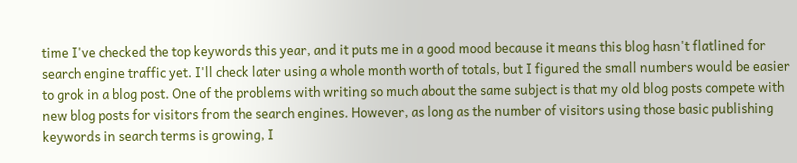time I've checked the top keywords this year, and it puts me in a good mood because it means this blog hasn't flatlined for search engine traffic yet. I'll check later using a whole month worth of totals, but I figured the small numbers would be easier to grok in a blog post. One of the problems with writing so much about the same subject is that my old blog posts compete with new blog posts for visitors from the search engines. However, as long as the number of visitors using those basic publishing keywords in search terms is growing, I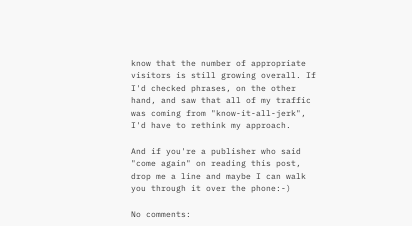know that the number of appropriate visitors is still growing overall. If I'd checked phrases, on the other hand, and saw that all of my traffic was coming from "know-it-all-jerk", I'd have to rethink my approach.

And if you're a publisher who said "come again" on reading this post, drop me a line and maybe I can walk you through it over the phone:-)

No comments: